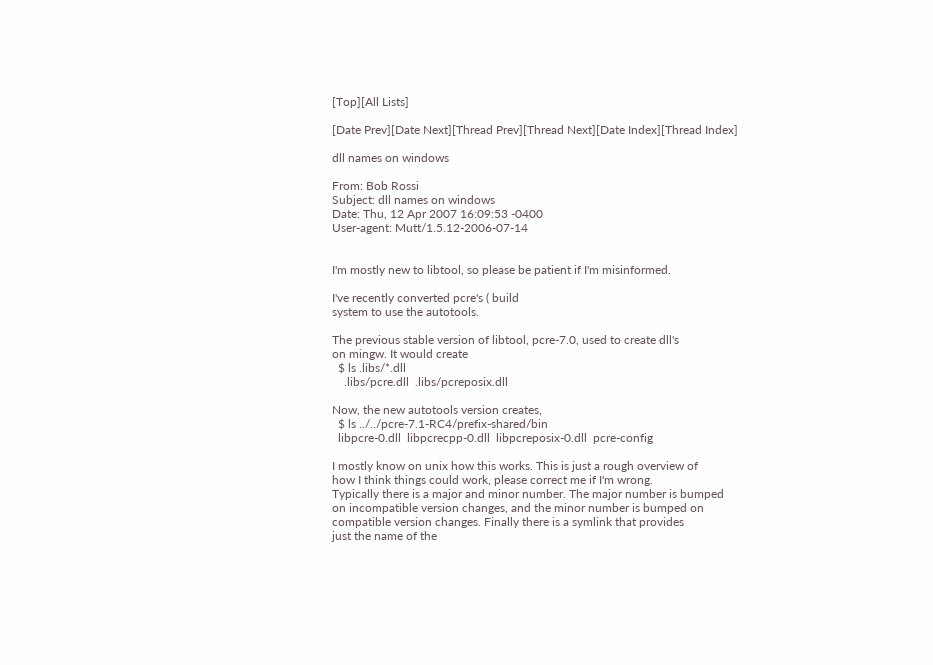[Top][All Lists]

[Date Prev][Date Next][Thread Prev][Thread Next][Date Index][Thread Index]

dll names on windows

From: Bob Rossi
Subject: dll names on windows
Date: Thu, 12 Apr 2007 16:09:53 -0400
User-agent: Mutt/1.5.12-2006-07-14


I'm mostly new to libtool, so please be patient if I'm misinformed.

I've recently converted pcre's ( build
system to use the autotools.

The previous stable version of libtool, pcre-7.0, used to create dll's
on mingw. It would create
  $ ls .libs/*.dll
    .libs/pcre.dll  .libs/pcreposix.dll

Now, the new autotools version creates,
  $ ls ../../pcre-7.1-RC4/prefix-shared/bin
  libpcre-0.dll  libpcrecpp-0.dll  libpcreposix-0.dll  pcre-config

I mostly know on unix how this works. This is just a rough overview of
how I think things could work, please correct me if I'm wrong.
Typically there is a major and minor number. The major number is bumped
on incompatible version changes, and the minor number is bumped on
compatible version changes. Finally there is a symlink that provides
just the name of the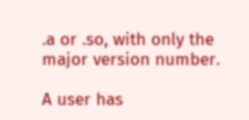.a or .so, with only the major version number.

A user has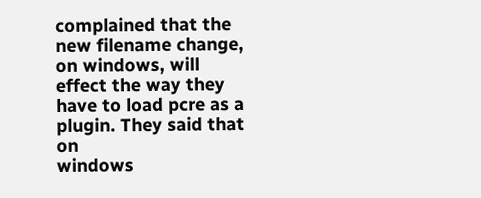complained that the new filename change, on windows, will
effect the way they have to load pcre as a plugin. They said that on
windows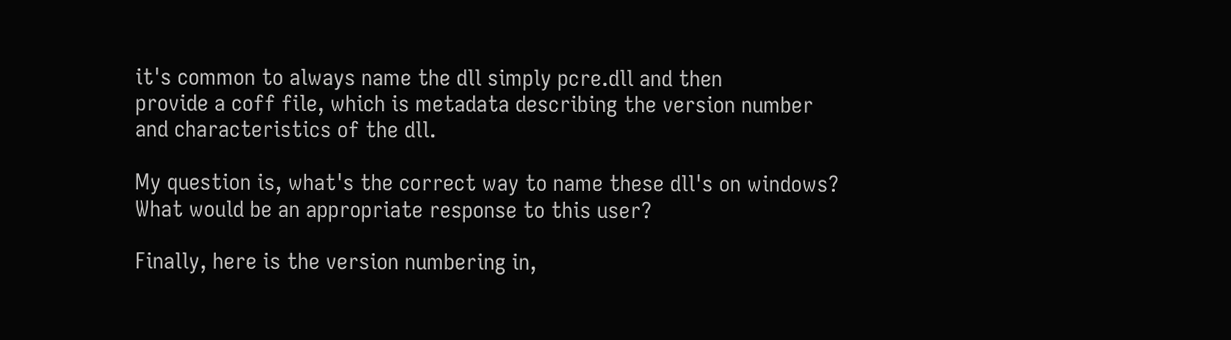it's common to always name the dll simply pcre.dll and then
provide a coff file, which is metadata describing the version number
and characteristics of the dll.

My question is, what's the correct way to name these dll's on windows?
What would be an appropriate response to this user?

Finally, here is the version numbering in,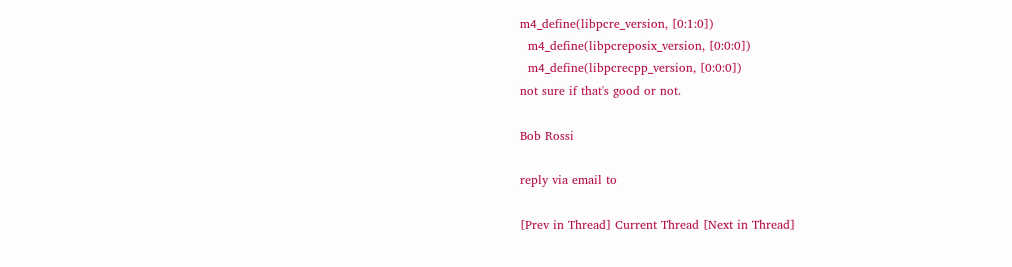m4_define(libpcre_version, [0:1:0])
  m4_define(libpcreposix_version, [0:0:0])
  m4_define(libpcrecpp_version, [0:0:0])
not sure if that's good or not.

Bob Rossi

reply via email to

[Prev in Thread] Current Thread [Next in Thread]